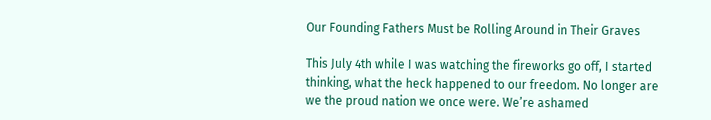Our Founding Fathers Must be Rolling Around in Their Graves

This July 4th while I was watching the fireworks go off, I started thinking, what the heck happened to our freedom. No longer are we the proud nation we once were. We’re ashamed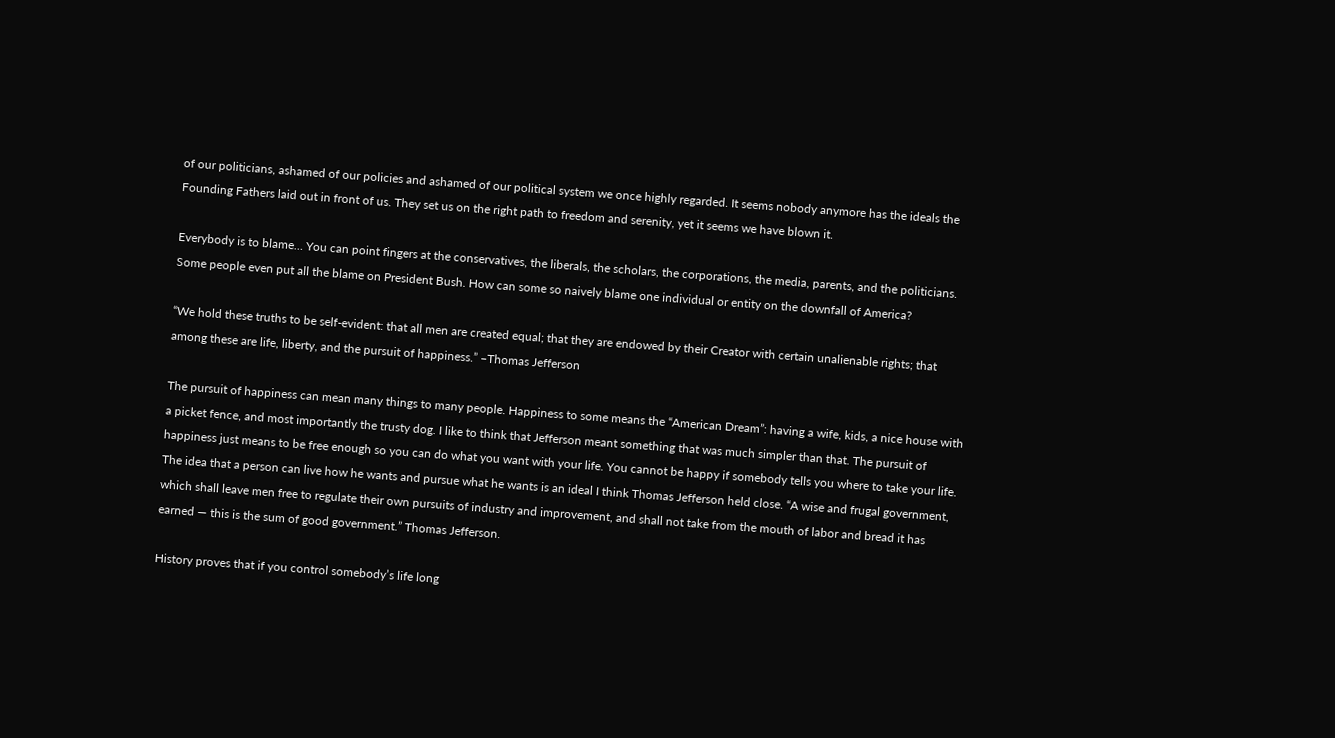of our politicians, ashamed of our policies and ashamed of our political system we once highly regarded. It seems nobody anymore has the ideals the Founding Fathers laid out in front of us. They set us on the right path to freedom and serenity, yet it seems we have blown it.

Everybody is to blame… You can point fingers at the conservatives, the liberals, the scholars, the corporations, the media, parents, and the politicians. Some people even put all the blame on President Bush. How can some so naively blame one individual or entity on the downfall of America?

“We hold these truths to be self-evident: that all men are created equal; that they are endowed by their Creator with certain unalienable rights; that among these are life, liberty, and the pursuit of happiness.” –Thomas Jefferson

The pursuit of happiness can mean many things to many people. Happiness to some means the “American Dream”: having a wife, kids, a nice house with a picket fence, and most importantly the trusty dog. I like to think that Jefferson meant something that was much simpler than that. The pursuit of happiness just means to be free enough so you can do what you want with your life. You cannot be happy if somebody tells you where to take your life. The idea that a person can live how he wants and pursue what he wants is an ideal I think Thomas Jefferson held close. “A wise and frugal government, which shall leave men free to regulate their own pursuits of industry and improvement, and shall not take from the mouth of labor and bread it has earned — this is the sum of good government.” Thomas Jefferson.

History proves that if you control somebody’s life long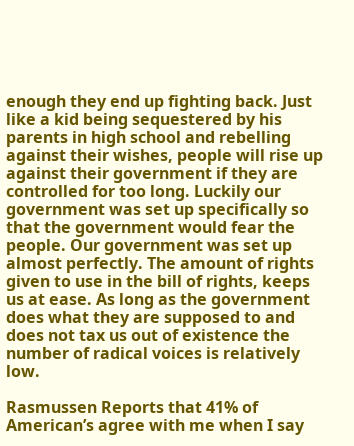enough they end up fighting back. Just like a kid being sequestered by his parents in high school and rebelling against their wishes, people will rise up against their government if they are controlled for too long. Luckily our government was set up specifically so that the government would fear the people. Our government was set up almost perfectly. The amount of rights given to use in the bill of rights, keeps us at ease. As long as the government does what they are supposed to and does not tax us out of existence the number of radical voices is relatively low.

Rasmussen Reports that 41% of American’s agree with me when I say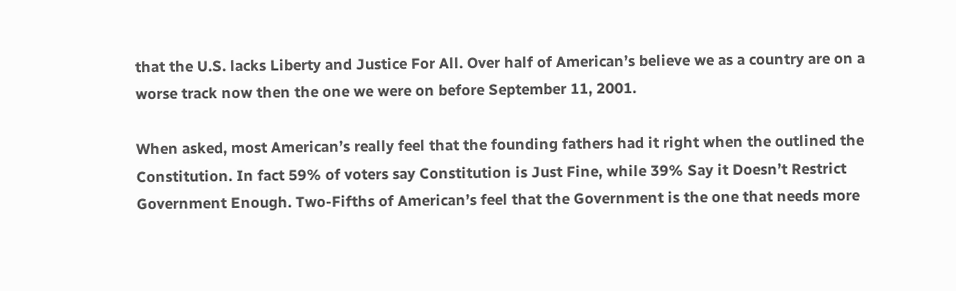that the U.S. lacks Liberty and Justice For All. Over half of American’s believe we as a country are on a worse track now then the one we were on before September 11, 2001.

When asked, most American’s really feel that the founding fathers had it right when the outlined the Constitution. In fact 59% of voters say Constitution is Just Fine, while 39% Say it Doesn’t Restrict Government Enough. Two-Fifths of American’s feel that the Government is the one that needs more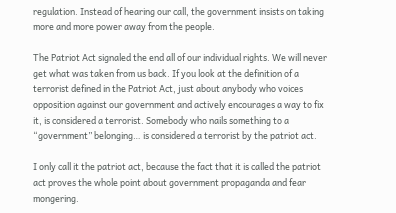regulation. Instead of hearing our call, the government insists on taking more and more power away from the people.

The Patriot Act signaled the end all of our individual rights. We will never get what was taken from us back. If you look at the definition of a terrorist defined in the Patriot Act, just about anybody who voices opposition against our government and actively encourages a way to fix it, is considered a terrorist. Somebody who nails something to a “government” belonging… is considered a terrorist by the patriot act.

I only call it the patriot act, because the fact that it is called the patriot act proves the whole point about government propaganda and fear mongering.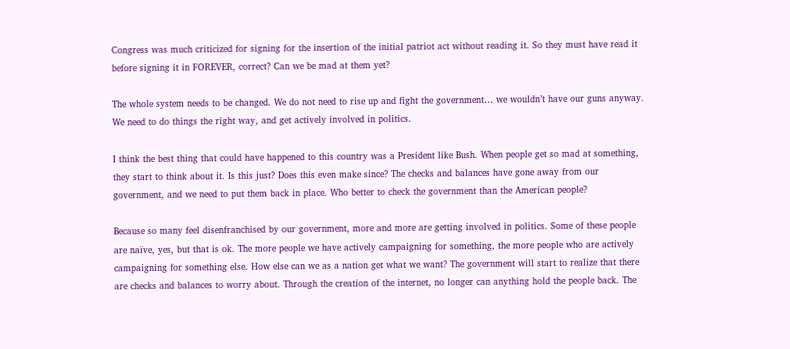Congress was much criticized for signing for the insertion of the initial patriot act without reading it. So they must have read it before signing it in FOREVER, correct? Can we be mad at them yet?

The whole system needs to be changed. We do not need to rise up and fight the government… we wouldn’t have our guns anyway. We need to do things the right way, and get actively involved in politics.

I think the best thing that could have happened to this country was a President like Bush. When people get so mad at something, they start to think about it. Is this just? Does this even make since? The checks and balances have gone away from our government, and we need to put them back in place. Who better to check the government than the American people?

Because so many feel disenfranchised by our government, more and more are getting involved in politics. Some of these people are naïve, yes, but that is ok. The more people we have actively campaigning for something, the more people who are actively campaigning for something else. How else can we as a nation get what we want? The government will start to realize that there are checks and balances to worry about. Through the creation of the internet, no longer can anything hold the people back. The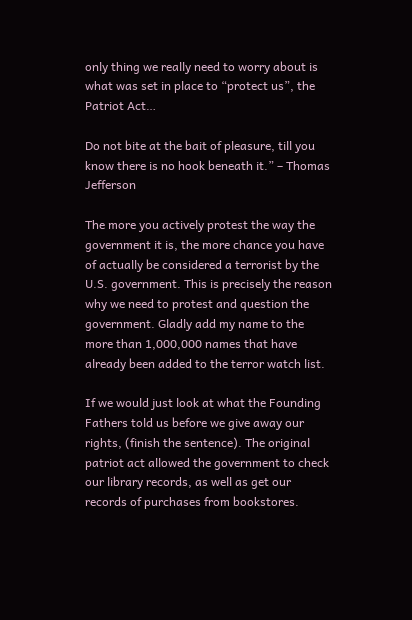only thing we really need to worry about is what was set in place to “protect us”, the Patriot Act…

Do not bite at the bait of pleasure, till you know there is no hook beneath it.” – Thomas Jefferson

The more you actively protest the way the government it is, the more chance you have of actually be considered a terrorist by the U.S. government. This is precisely the reason why we need to protest and question the government. Gladly add my name to the more than 1,000,000 names that have already been added to the terror watch list.

If we would just look at what the Founding Fathers told us before we give away our rights, (finish the sentence). The original patriot act allowed the government to check our library records, as well as get our records of purchases from bookstores.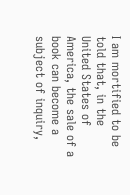I am mortified to be told that, in the United States of America, the sale of a book can become a subject of inquiry,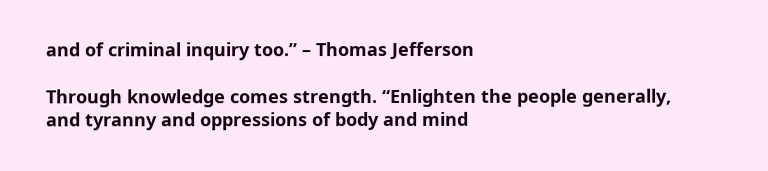and of criminal inquiry too.” – Thomas Jefferson

Through knowledge comes strength. “Enlighten the people generally, and tyranny and oppressions of body and mind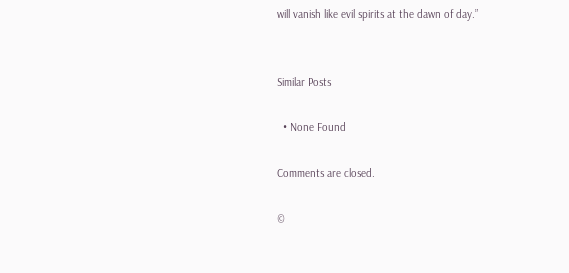will vanish like evil spirits at the dawn of day.”


Similar Posts

  • None Found

Comments are closed.

©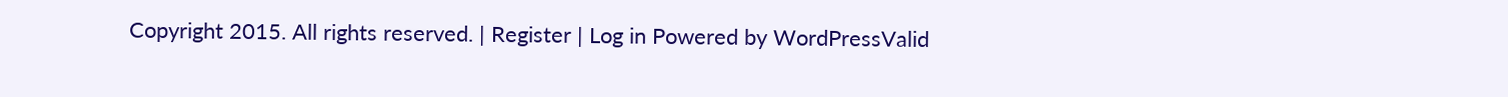Copyright 2015. All rights reserved. | Register | Log in Powered by WordPressValid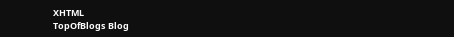XHTML
TopOfBlogs Blog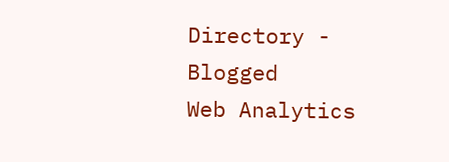Directory - Blogged
Web Analytics